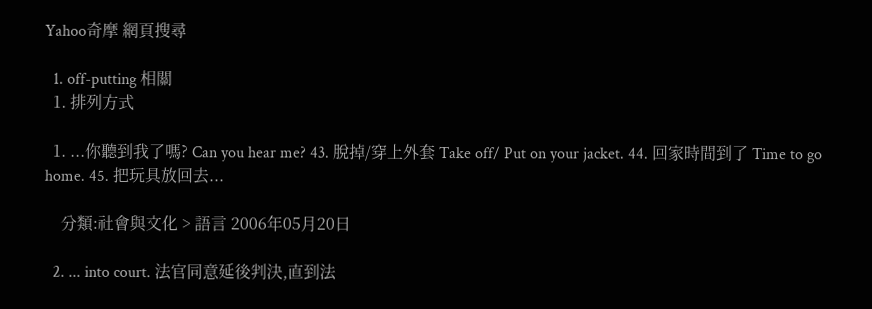Yahoo奇摩 網頁搜尋

  1. off-putting 相關
  1. 排列方式

  1. ...你聽到我了嗎? Can you hear me? 43. 脫掉/穿上外套 Take off/ Put on your jacket. 44. 回家時間到了 Time to go home. 45. 把玩具放回去...

    分類:社會與文化 > 語言 2006年05月20日

  2. ... into court. 法官同意延後判決,直到法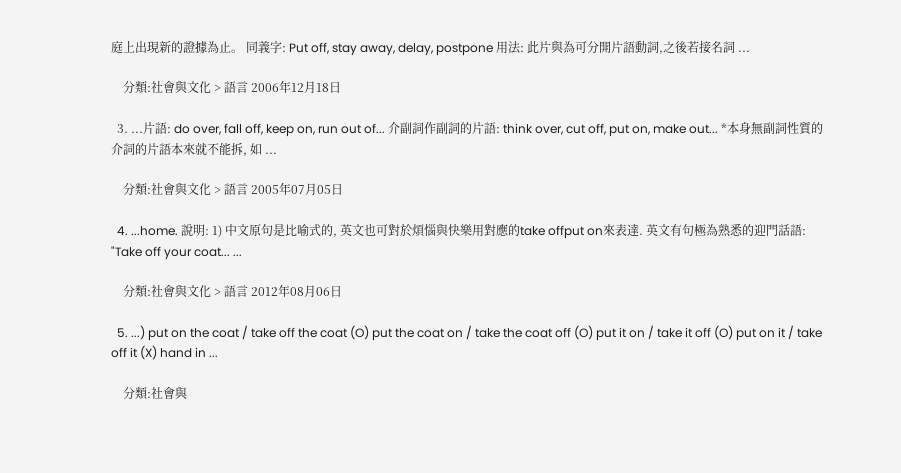庭上出現新的證據為止。 同義字: Put off, stay away, delay, postpone 用法: 此片與為可分開片語動詞,之後若接名詞 ...

    分類:社會與文化 > 語言 2006年12月18日

  3. ...片語: do over, fall off, keep on, run out of... 介副詞作副詞的片語: think over, cut off, put on, make out... *本身無副詞性質的介詞的片語本來就不能拆, 如 ...

    分類:社會與文化 > 語言 2005年07月05日

  4. ...home. 說明: 1) 中文原句是比喻式的, 英文也可對於煩惱與快樂用對應的take offput on來表達. 英文有句極為熟悉的迎門話語: "Take off your coat... ...

    分類:社會與文化 > 語言 2012年08月06日

  5. ...) put on the coat / take off the coat (O) put the coat on / take the coat off (O) put it on / take it off (O) put on it / take off it (X) hand in ...

    分類:社會與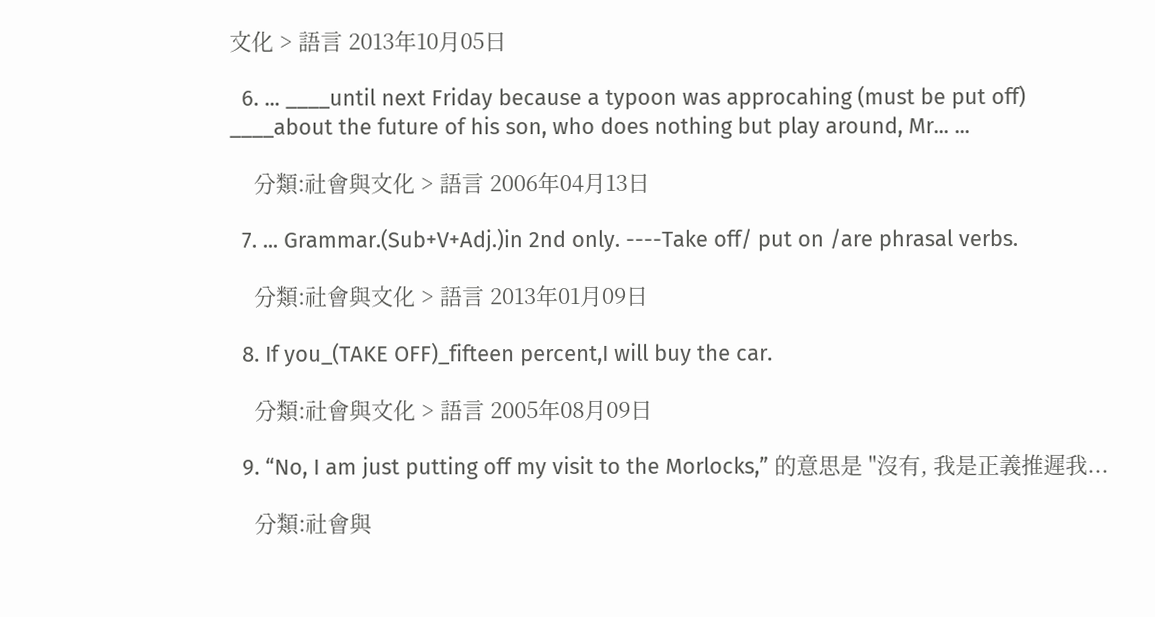文化 > 語言 2013年10月05日

  6. ... ____until next Friday because a typoon was approcahing (must be put off) ____about the future of his son, who does nothing but play around, Mr... ...

    分類:社會與文化 > 語言 2006年04月13日

  7. ... Grammar.(Sub+V+Adj.)in 2nd only. ----Take off/ put on /are phrasal verbs.

    分類:社會與文化 > 語言 2013年01月09日

  8. If you_(TAKE OFF)_fifteen percent,I will buy the car.

    分類:社會與文化 > 語言 2005年08月09日

  9. “No, I am just putting off my visit to the Morlocks,” 的意思是 "沒有, 我是正義推遲我...

    分類:社會與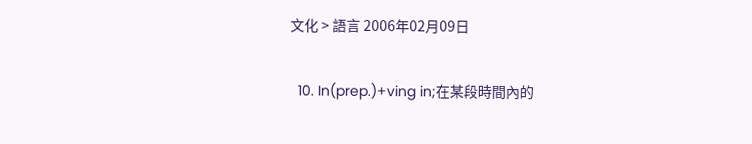文化 > 語言 2006年02月09日

  10. In(prep.)+ving in;在某段時間內的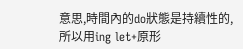意思,時間內的do狀態是持續性的,所以用ing let+原形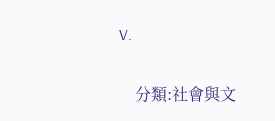V.

    分類:社會與文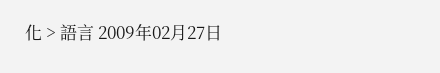化 > 語言 2009年02月27日